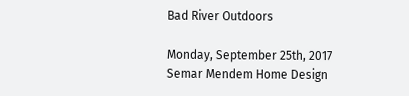Bad River Outdoors

Monday, September 25th, 2017 Semar Mendem Home Design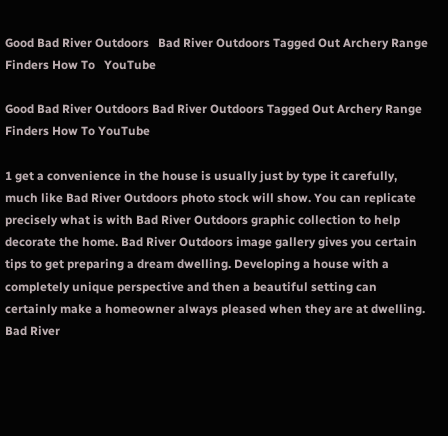Good Bad River Outdoors   Bad River Outdoors Tagged Out Archery Range Finders How To   YouTube

Good Bad River Outdoors Bad River Outdoors Tagged Out Archery Range Finders How To YouTube

1 get a convenience in the house is usually just by type it carefully, much like Bad River Outdoors photo stock will show. You can replicate precisely what is with Bad River Outdoors graphic collection to help decorate the home. Bad River Outdoors image gallery gives you certain tips to get preparing a dream dwelling. Developing a house with a completely unique perspective and then a beautiful setting can certainly make a homeowner always pleased when they are at dwelling. Bad River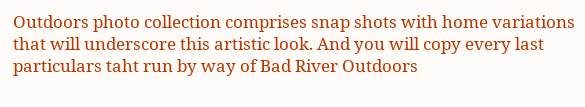Outdoors photo collection comprises snap shots with home variations that will underscore this artistic look. And you will copy every last particulars taht run by way of Bad River Outdoors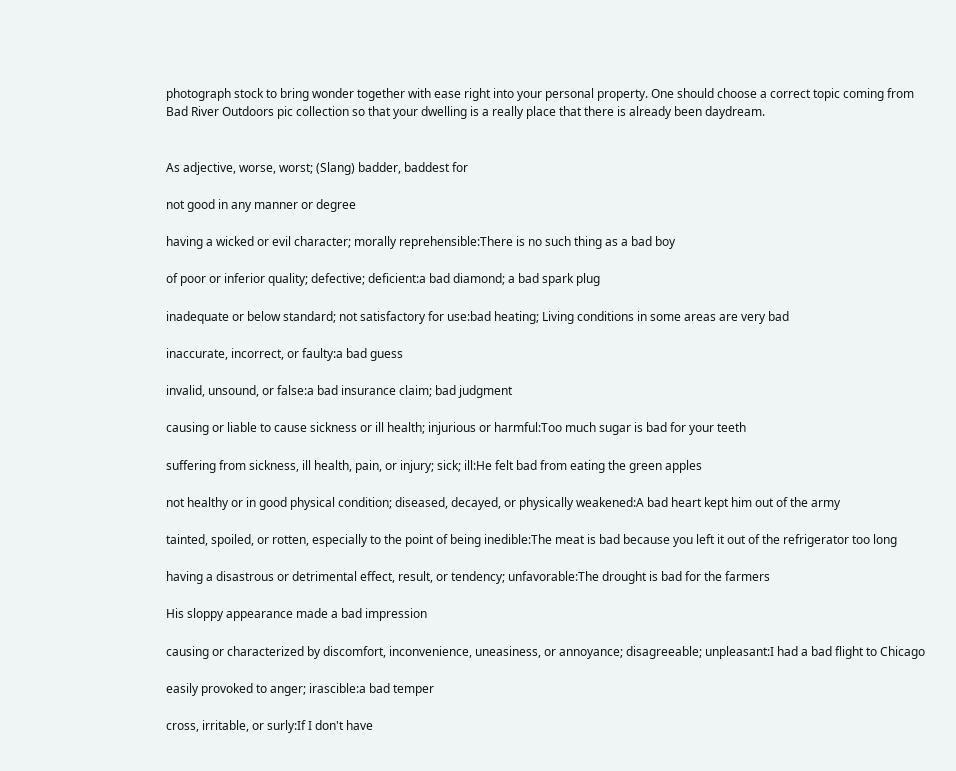photograph stock to bring wonder together with ease right into your personal property. One should choose a correct topic coming from Bad River Outdoors pic collection so that your dwelling is a really place that there is already been daydream.


As adjective, worse, worst; (Slang) badder, baddest for

not good in any manner or degree

having a wicked or evil character; morally reprehensible:There is no such thing as a bad boy

of poor or inferior quality; defective; deficient:a bad diamond; a bad spark plug

inadequate or below standard; not satisfactory for use:bad heating; Living conditions in some areas are very bad

inaccurate, incorrect, or faulty:a bad guess

invalid, unsound, or false:a bad insurance claim; bad judgment

causing or liable to cause sickness or ill health; injurious or harmful:Too much sugar is bad for your teeth

suffering from sickness, ill health, pain, or injury; sick; ill:He felt bad from eating the green apples

not healthy or in good physical condition; diseased, decayed, or physically weakened:A bad heart kept him out of the army

tainted, spoiled, or rotten, especially to the point of being inedible:The meat is bad because you left it out of the refrigerator too long

having a disastrous or detrimental effect, result, or tendency; unfavorable:The drought is bad for the farmers

His sloppy appearance made a bad impression

causing or characterized by discomfort, inconvenience, uneasiness, or annoyance; disagreeable; unpleasant:I had a bad flight to Chicago

easily provoked to anger; irascible:a bad temper

cross, irritable, or surly:If I don't have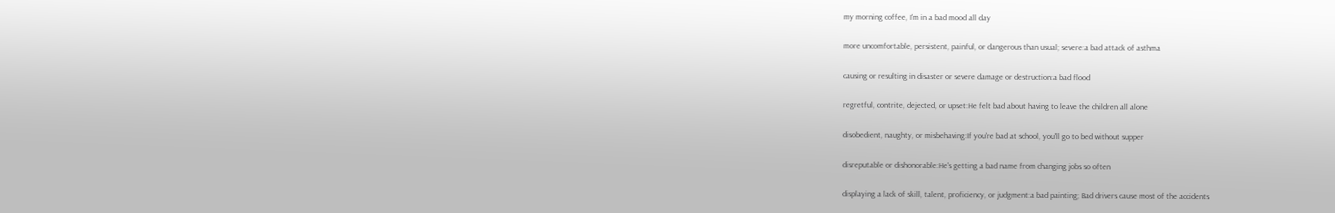my morning coffee, I'm in a bad mood all day

more uncomfortable, persistent, painful, or dangerous than usual; severe:a bad attack of asthma

causing or resulting in disaster or severe damage or destruction:a bad flood

regretful, contrite, dejected, or upset:He felt bad about having to leave the children all alone

disobedient, naughty, or misbehaving:If you're bad at school, you'll go to bed without supper

disreputable or dishonorable:He's getting a bad name from changing jobs so often

displaying a lack of skill, talent, proficiency, or judgment:a bad painting; Bad drivers cause most of the accidents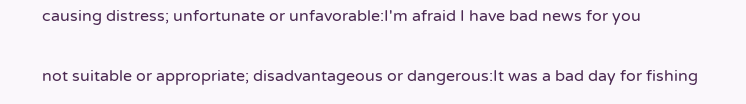causing distress; unfortunate or unfavorable:I'm afraid I have bad news for you

not suitable or appropriate; disadvantageous or dangerous:It was a bad day for fishing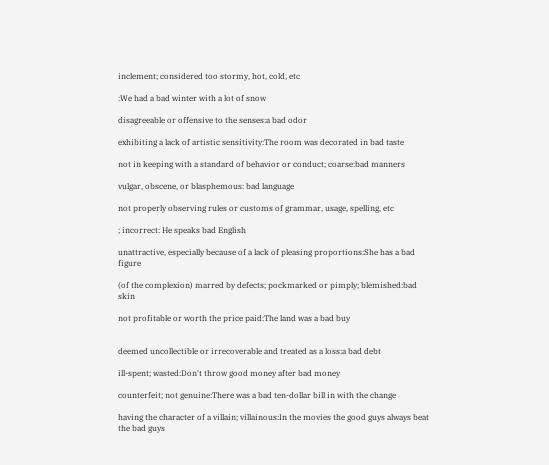inclement; considered too stormy, hot, cold, etc

:We had a bad winter with a lot of snow

disagreeable or offensive to the senses:a bad odor

exhibiting a lack of artistic sensitivity:The room was decorated in bad taste

not in keeping with a standard of behavior or conduct; coarse:bad manners

vulgar, obscene, or blasphemous: bad language

not properly observing rules or customs of grammar, usage, spelling, etc

; incorrect: He speaks bad English

unattractive, especially because of a lack of pleasing proportions:She has a bad figure

(of the complexion) marred by defects; pockmarked or pimply; blemished:bad skin

not profitable or worth the price paid:The land was a bad buy


deemed uncollectible or irrecoverable and treated as a loss:a bad debt

ill-spent; wasted:Don't throw good money after bad money

counterfeit; not genuine:There was a bad ten-dollar bill in with the change

having the character of a villain; villainous:In the movies the good guys always beat the bad guys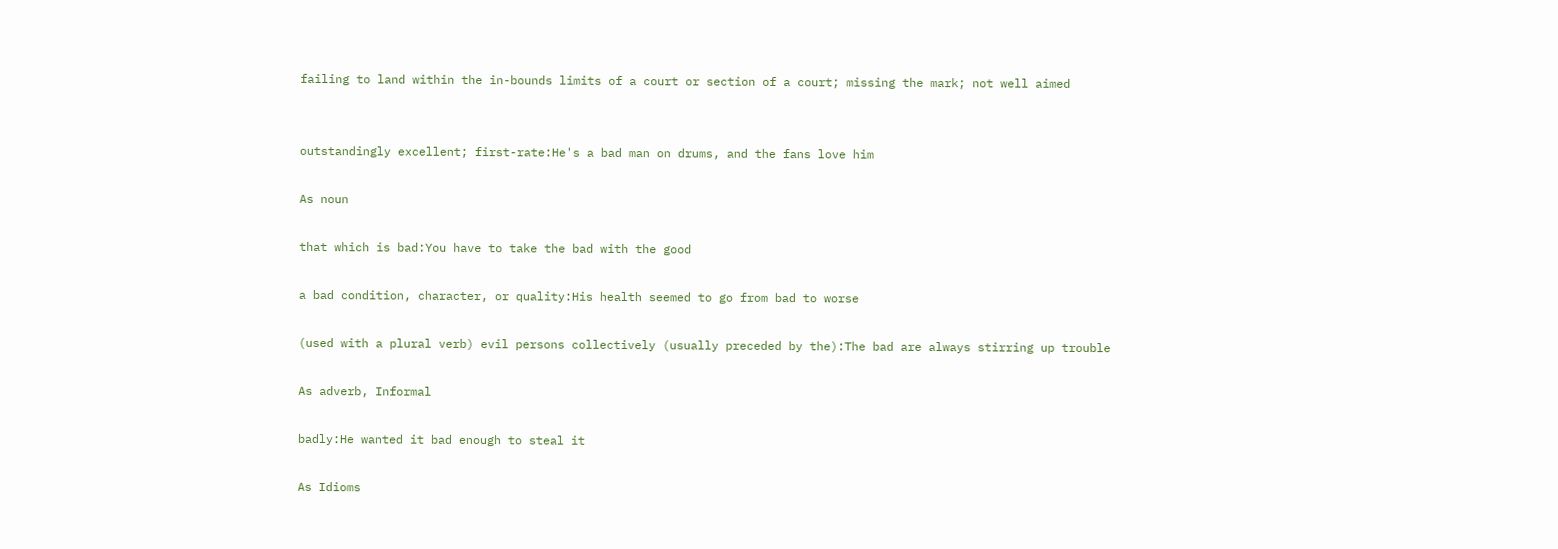failing to land within the in-bounds limits of a court or section of a court; missing the mark; not well aimed


outstandingly excellent; first-rate:He's a bad man on drums, and the fans love him

As noun

that which is bad:You have to take the bad with the good

a bad condition, character, or quality:His health seemed to go from bad to worse

(used with a plural verb) evil persons collectively (usually preceded by the):The bad are always stirring up trouble

As adverb, Informal

badly:He wanted it bad enough to steal it

As Idioms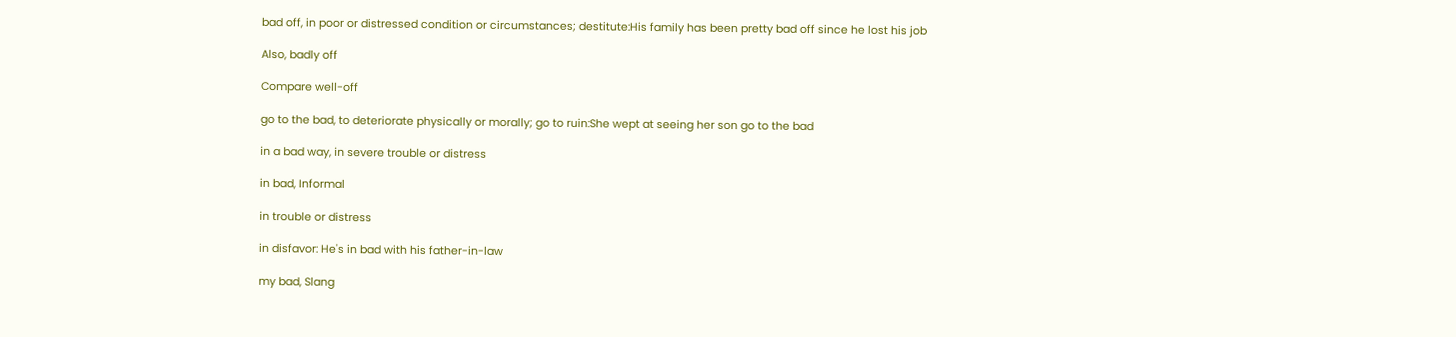bad off, in poor or distressed condition or circumstances; destitute:His family has been pretty bad off since he lost his job

Also, badly off

Compare well-off

go to the bad, to deteriorate physically or morally; go to ruin:She wept at seeing her son go to the bad

in a bad way, in severe trouble or distress

in bad, Informal

in trouble or distress

in disfavor: He's in bad with his father-in-law

my bad, Slang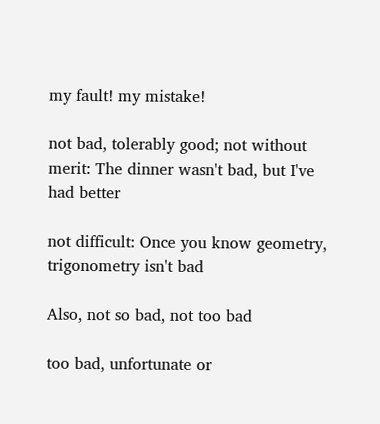my fault! my mistake!

not bad, tolerably good; not without merit: The dinner wasn't bad, but I've had better

not difficult: Once you know geometry, trigonometry isn't bad

Also, not so bad, not too bad

too bad, unfortunate or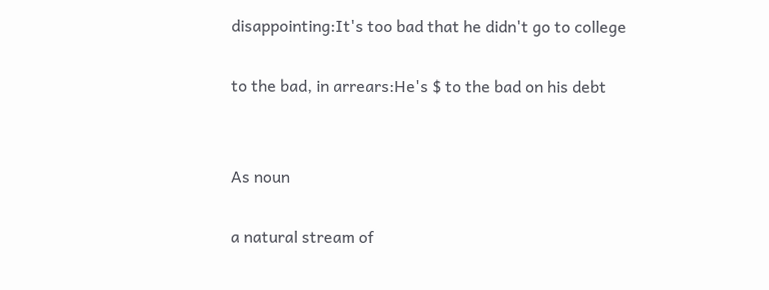disappointing:It's too bad that he didn't go to college

to the bad, in arrears:He's $ to the bad on his debt


As noun

a natural stream of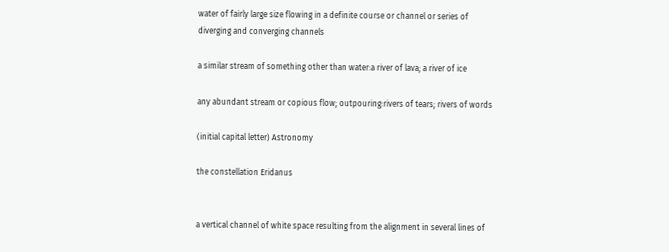water of fairly large size flowing in a definite course or channel or series of diverging and converging channels

a similar stream of something other than water:a river of lava; a river of ice

any abundant stream or copious flow; outpouring:rivers of tears; rivers of words

(initial capital letter) Astronomy

the constellation Eridanus


a vertical channel of white space resulting from the alignment in several lines of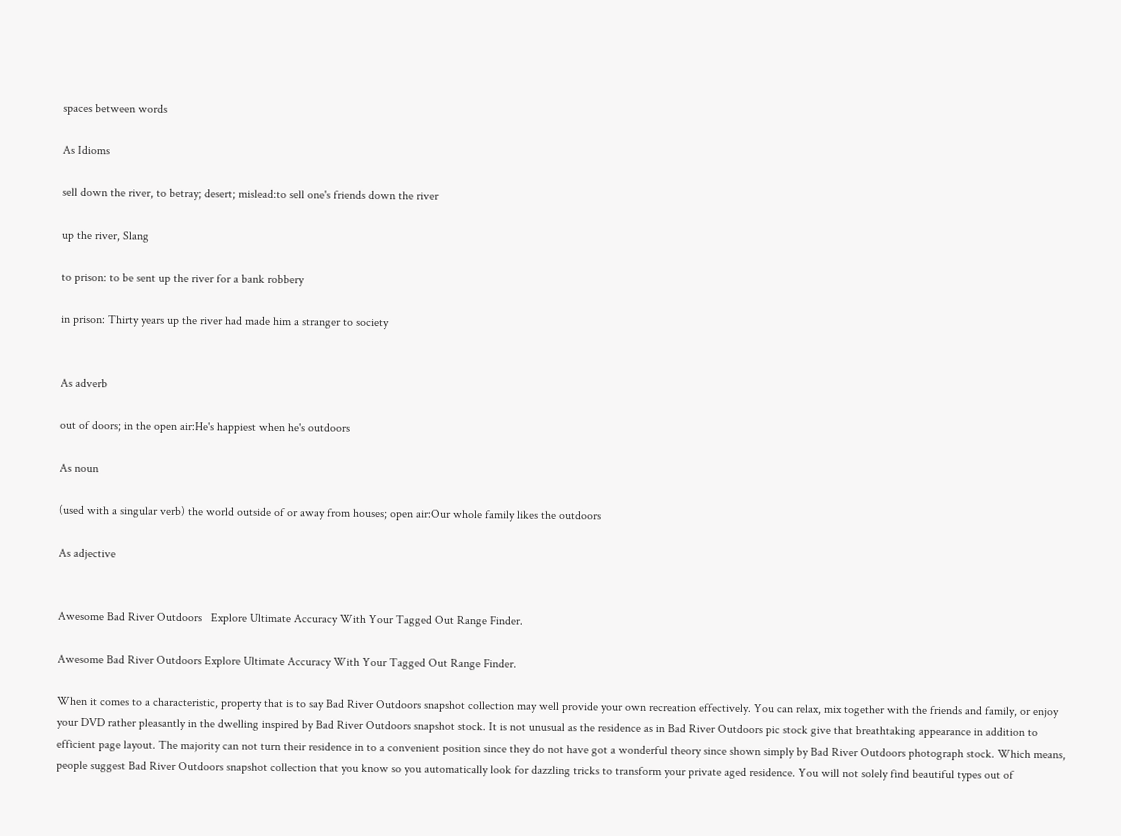spaces between words

As Idioms

sell down the river, to betray; desert; mislead:to sell one's friends down the river

up the river, Slang

to prison: to be sent up the river for a bank robbery

in prison: Thirty years up the river had made him a stranger to society


As adverb

out of doors; in the open air:He's happiest when he's outdoors

As noun

(used with a singular verb) the world outside of or away from houses; open air:Our whole family likes the outdoors

As adjective


Awesome Bad River Outdoors   Explore Ultimate Accuracy With Your Tagged Out Range Finder.

Awesome Bad River Outdoors Explore Ultimate Accuracy With Your Tagged Out Range Finder.

When it comes to a characteristic, property that is to say Bad River Outdoors snapshot collection may well provide your own recreation effectively. You can relax, mix together with the friends and family, or enjoy your DVD rather pleasantly in the dwelling inspired by Bad River Outdoors snapshot stock. It is not unusual as the residence as in Bad River Outdoors pic stock give that breathtaking appearance in addition to efficient page layout. The majority can not turn their residence in to a convenient position since they do not have got a wonderful theory since shown simply by Bad River Outdoors photograph stock. Which means, people suggest Bad River Outdoors snapshot collection that you know so you automatically look for dazzling tricks to transform your private aged residence. You will not solely find beautiful types out of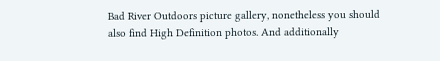Bad River Outdoors picture gallery, nonetheless you should also find High Definition photos. And additionally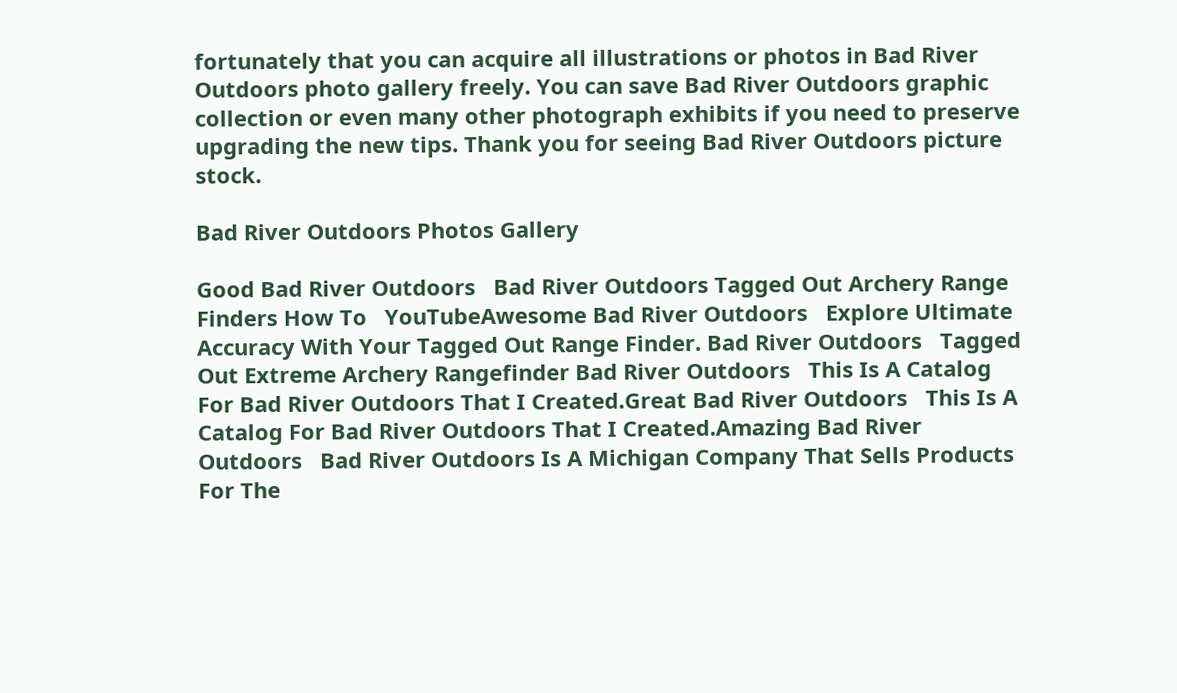fortunately that you can acquire all illustrations or photos in Bad River Outdoors photo gallery freely. You can save Bad River Outdoors graphic collection or even many other photograph exhibits if you need to preserve upgrading the new tips. Thank you for seeing Bad River Outdoors picture stock.

Bad River Outdoors Photos Gallery

Good Bad River Outdoors   Bad River Outdoors Tagged Out Archery Range Finders How To   YouTubeAwesome Bad River Outdoors   Explore Ultimate Accuracy With Your Tagged Out Range Finder. Bad River Outdoors   Tagged Out Extreme Archery Rangefinder Bad River Outdoors   This Is A Catalog For Bad River Outdoors That I Created.Great Bad River Outdoors   This Is A Catalog For Bad River Outdoors That I Created.Amazing Bad River Outdoors   Bad River Outdoors Is A Michigan Company That Sells Products For The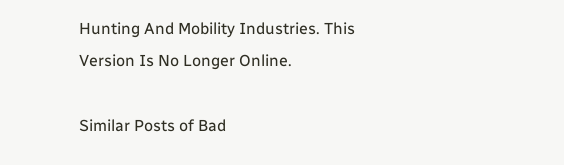Hunting And Mobility Industries. This Version Is No Longer Online.

Similar Posts of Bad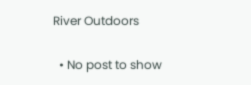River Outdoors

  • No post to show